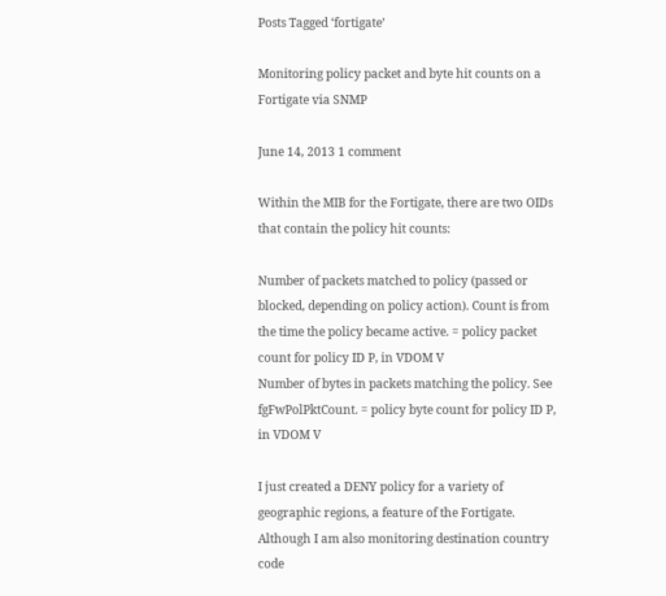Posts Tagged ‘fortigate’

Monitoring policy packet and byte hit counts on a Fortigate via SNMP

June 14, 2013 1 comment

Within the MIB for the Fortigate, there are two OIDs that contain the policy hit counts:

Number of packets matched to policy (passed or blocked, depending on policy action). Count is from the time the policy became active. = policy packet count for policy ID P, in VDOM V
Number of bytes in packets matching the policy. See fgFwPolPktCount. = policy byte count for policy ID P, in VDOM V

I just created a DENY policy for a variety of geographic regions, a feature of the Fortigate. Although I am also monitoring destination country code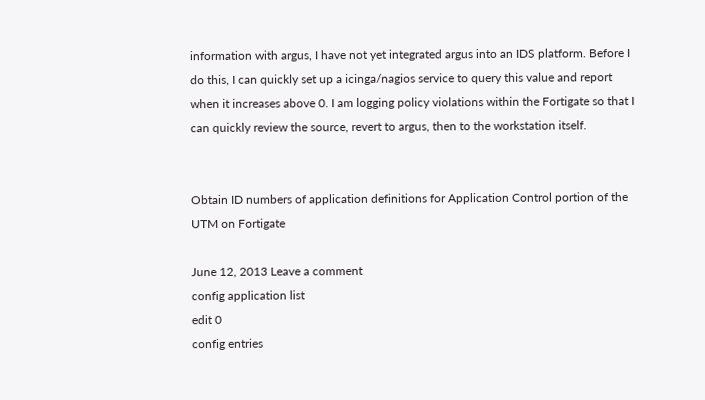information with argus, I have not yet integrated argus into an IDS platform. Before I do this, I can quickly set up a icinga/nagios service to query this value and report when it increases above 0. I am logging policy violations within the Fortigate so that I can quickly review the source, revert to argus, then to the workstation itself.


Obtain ID numbers of application definitions for Application Control portion of the UTM on Fortigate

June 12, 2013 Leave a comment
config application list
edit 0
config entries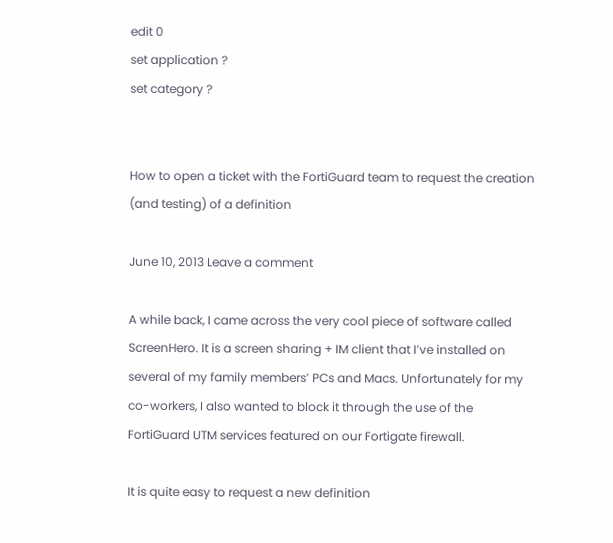edit 0
set application ?
set category ?


How to open a ticket with the FortiGuard team to request the creation (and testing) of a definition

June 10, 2013 Leave a comment

A while back, I came across the very cool piece of software called ScreenHero. It is a screen sharing + IM client that I’ve installed on several of my family members’ PCs and Macs. Unfortunately for my co-workers, I also wanted to block it through the use of the FortiGuard UTM services featured on our Fortigate firewall.

It is quite easy to request a new definition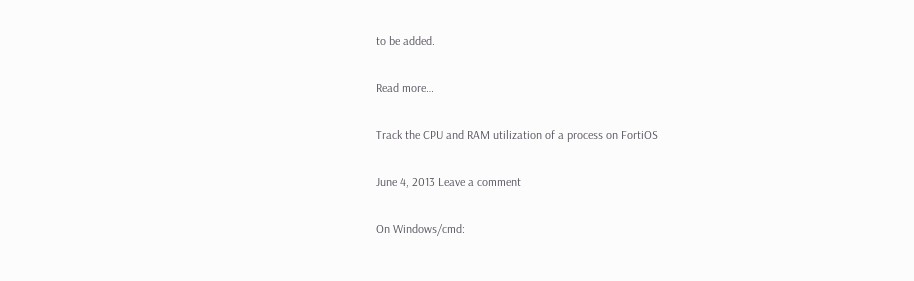to be added.

Read more…

Track the CPU and RAM utilization of a process on FortiOS

June 4, 2013 Leave a comment

On Windows/cmd: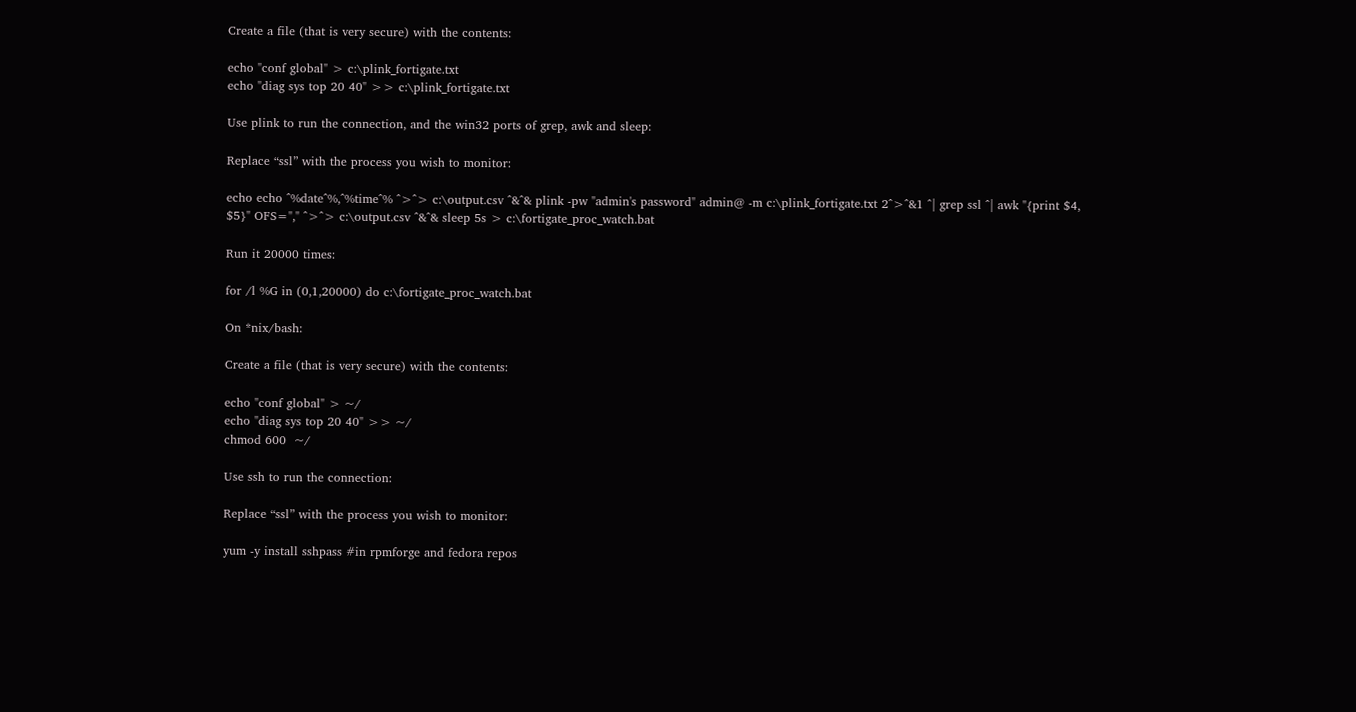Create a file (that is very secure) with the contents:

echo "conf global" > c:\plink_fortigate.txt
echo "diag sys top 20 40" >> c:\plink_fortigate.txt

Use plink to run the connection, and the win32 ports of grep, awk and sleep:

Replace “ssl” with the process you wish to monitor:

echo echo ^%date^%,^%time^% ^>^> c:\output.csv ^&^& plink -pw "admin's password" admin@ -m c:\plink_fortigate.txt 2^>^&1 ^| grep ssl ^| awk "{print $4, $5}" OFS="," ^>^> c:\output.csv ^&^& sleep 5s > c:\fortigate_proc_watch.bat

Run it 20000 times:

for /l %G in (0,1,20000) do c:\fortigate_proc_watch.bat

On *nix/bash:

Create a file (that is very secure) with the contents:

echo "conf global" > ~/
echo "diag sys top 20 40" >> ~/
chmod 600  ~/

Use ssh to run the connection:

Replace “ssl” with the process you wish to monitor:

yum -y install sshpass #in rpmforge and fedora repos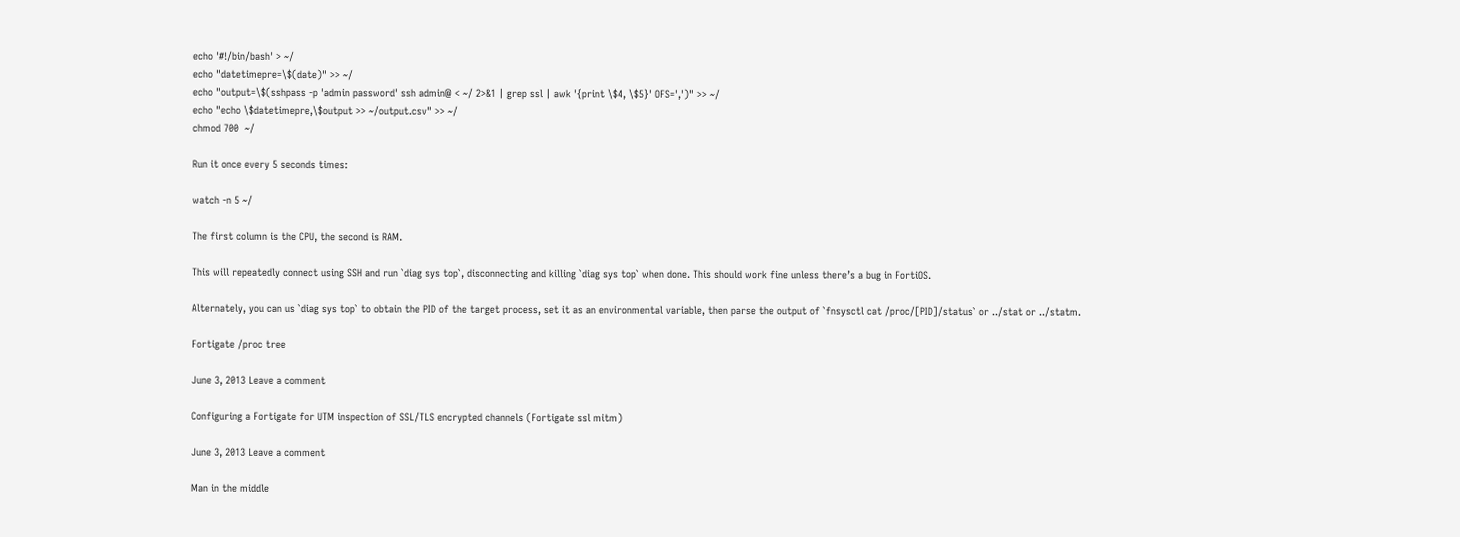echo '#!/bin/bash' > ~/
echo "datetimepre=\$(date)" >> ~/
echo "output=\$(sshpass -p 'admin password' ssh admin@ < ~/ 2>&1 | grep ssl | awk '{print \$4, \$5}' OFS=',')" >> ~/
echo "echo \$datetimepre,\$output >> ~/output.csv" >> ~/
chmod 700  ~/

Run it once every 5 seconds times:

watch -n 5 ~/

The first column is the CPU, the second is RAM.

This will repeatedly connect using SSH and run `diag sys top`, disconnecting and killing `diag sys top` when done. This should work fine unless there’s a bug in FortiOS.

Alternately, you can us `diag sys top` to obtain the PID of the target process, set it as an environmental variable, then parse the output of `fnsysctl cat /proc/[PID]/status` or ../stat or ../statm.

Fortigate /proc tree

June 3, 2013 Leave a comment

Configuring a Fortigate for UTM inspection of SSL/TLS encrypted channels (Fortigate ssl mitm)

June 3, 2013 Leave a comment

Man in the middle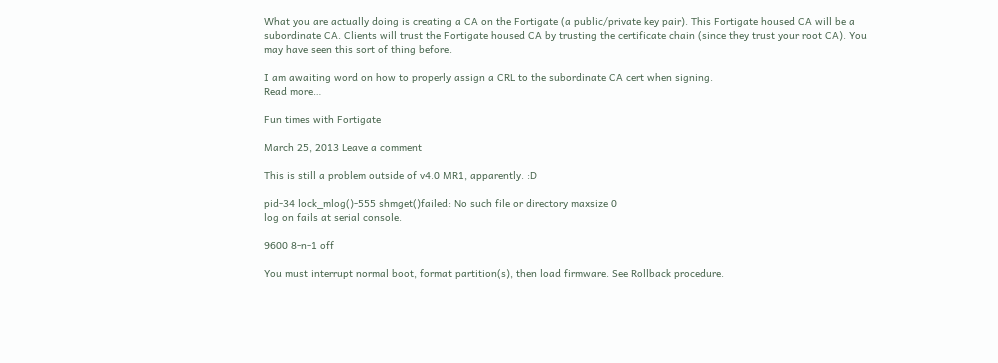What you are actually doing is creating a CA on the Fortigate (a public/private key pair). This Fortigate housed CA will be a subordinate CA. Clients will trust the Fortigate housed CA by trusting the certificate chain (since they trust your root CA). You may have seen this sort of thing before.

I am awaiting word on how to properly assign a CRL to the subordinate CA cert when signing.
Read more…

Fun times with Fortigate

March 25, 2013 Leave a comment

This is still a problem outside of v4.0 MR1, apparently. :D

pid-34 lock_mlog()-555 shmget()failed: No such file or directory maxsize 0
log on fails at serial console.

9600 8-n-1 off

You must interrupt normal boot, format partition(s), then load firmware. See Rollback procedure.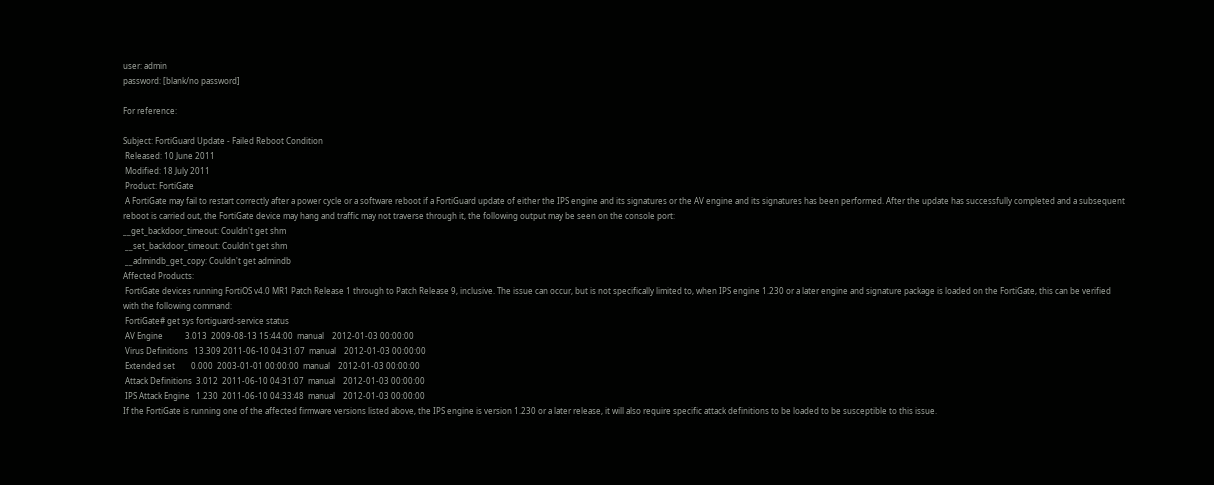user: admin
password: [blank/no password]

For reference:

Subject: FortiGuard Update - Failed Reboot Condition
 Released: 10 June 2011
 Modified: 18 July 2011
 Product: FortiGate
 A FortiGate may fail to restart correctly after a power cycle or a software reboot if a FortiGuard update of either the IPS engine and its signatures or the AV engine and its signatures has been performed. After the update has successfully completed and a subsequent reboot is carried out, the FortiGate device may hang and traffic may not traverse through it, the following output may be seen on the console port:
__get_backdoor_timeout: Couldn't get shm
 __set_backdoor_timeout: Couldn't get shm
 __admindb_get_copy: Couldn't get admindb
Affected Products:
 FortiGate devices running FortiOS v4.0 MR1 Patch Release 1 through to Patch Release 9, inclusive. The issue can occur, but is not specifically limited to, when IPS engine 1.230 or a later engine and signature package is loaded on the FortiGate, this can be verified with the following command:
 FortiGate# get sys fortiguard-service status
 AV Engine           3.013  2009-08-13 15:44:00  manual    2012-01-03 00:00:00
 Virus Definitions   13.309 2011-06-10 04:31:07  manual    2012-01-03 00:00:00
 Extended set        0.000  2003-01-01 00:00:00  manual    2012-01-03 00:00:00
 Attack Definitions  3.012  2011-06-10 04:31:07  manual    2012-01-03 00:00:00
 IPS Attack Engine   1.230  2011-06-10 04:33:48  manual    2012-01-03 00:00:00
If the FortiGate is running one of the affected firmware versions listed above, the IPS engine is version 1.230 or a later release, it will also require specific attack definitions to be loaded to be susceptible to this issue.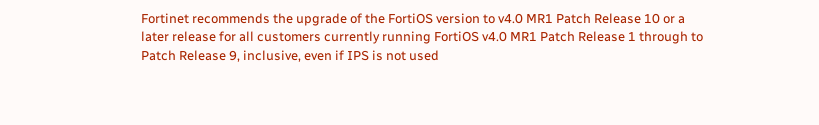Fortinet recommends the upgrade of the FortiOS version to v4.0 MR1 Patch Release 10 or a later release for all customers currently running FortiOS v4.0 MR1 Patch Release 1 through to Patch Release 9, inclusive, even if IPS is not used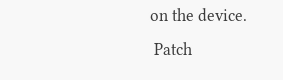on the device.
 Patch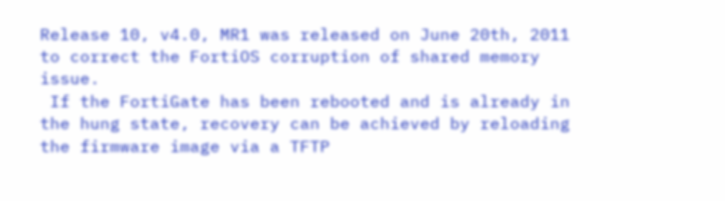Release 10, v4.0, MR1 was released on June 20th, 2011 to correct the FortiOS corruption of shared memory issue.
 If the FortiGate has been rebooted and is already in the hung state, recovery can be achieved by reloading the firmware image via a TFTP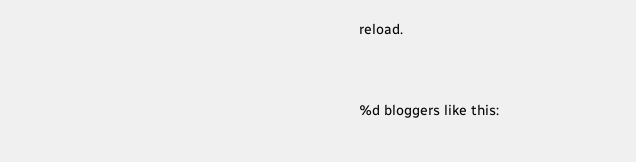reload.


%d bloggers like this: